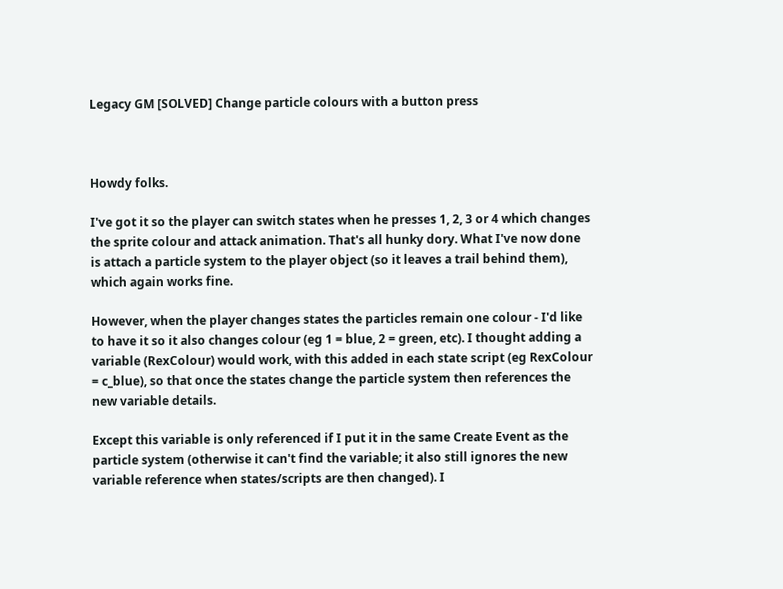Legacy GM [SOLVED] Change particle colours with a button press



Howdy folks.

I've got it so the player can switch states when he presses 1, 2, 3 or 4 which changes the sprite colour and attack animation. That's all hunky dory. What I've now done is attach a particle system to the player object (so it leaves a trail behind them), which again works fine.

However, when the player changes states the particles remain one colour - I'd like to have it so it also changes colour (eg 1 = blue, 2 = green, etc). I thought adding a variable (RexColour) would work, with this added in each state script (eg RexColour = c_blue), so that once the states change the particle system then references the new variable details.

Except this variable is only referenced if I put it in the same Create Event as the particle system (otherwise it can't find the variable; it also still ignores the new variable reference when states/scripts are then changed). I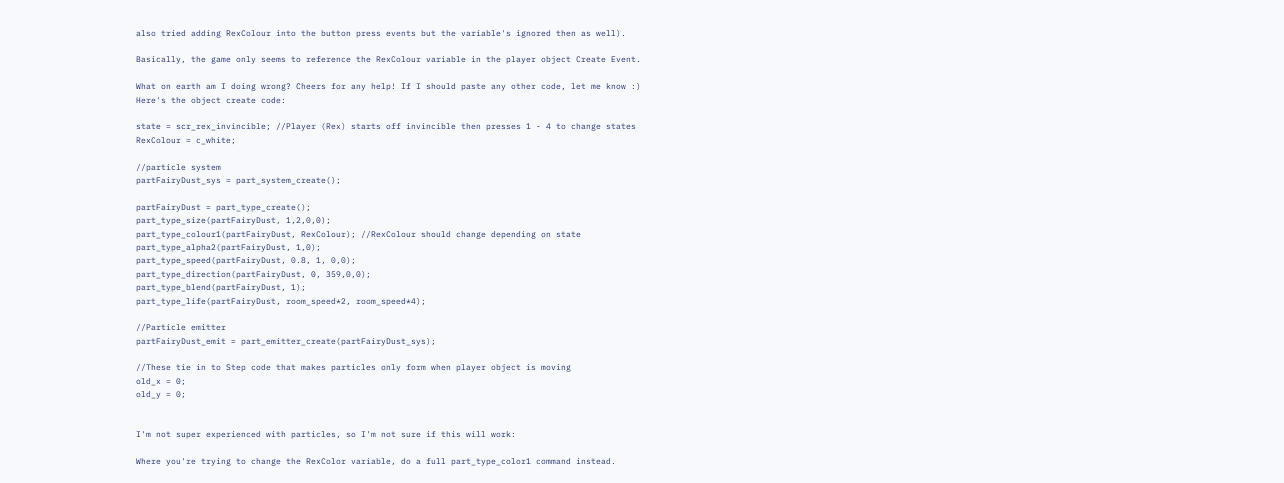also tried adding RexColour into the button press events but the variable's ignored then as well).

Basically, the game only seems to reference the RexColour variable in the player object Create Event.

What on earth am I doing wrong? Cheers for any help! If I should paste any other code, let me know :)
Here's the object create code:

state = scr_rex_invincible; //Player (Rex) starts off invincible then presses 1 - 4 to change states
RexColour = c_white;

//particle system
partFairyDust_sys = part_system_create();

partFairyDust = part_type_create();
part_type_size(partFairyDust, 1,2,0,0);
part_type_colour1(partFairyDust, RexColour); //RexColour should change depending on state
part_type_alpha2(partFairyDust, 1,0);
part_type_speed(partFairyDust, 0.8, 1, 0,0);
part_type_direction(partFairyDust, 0, 359,0,0);
part_type_blend(partFairyDust, 1);
part_type_life(partFairyDust, room_speed*2, room_speed*4);

//Particle emitter
partFairyDust_emit = part_emitter_create(partFairyDust_sys);

//These tie in to Step code that makes particles only form when player object is moving
old_x = 0;
old_y = 0;


I'm not super experienced with particles, so I'm not sure if this will work:

Where you're trying to change the RexColor variable, do a full part_type_color1 command instead.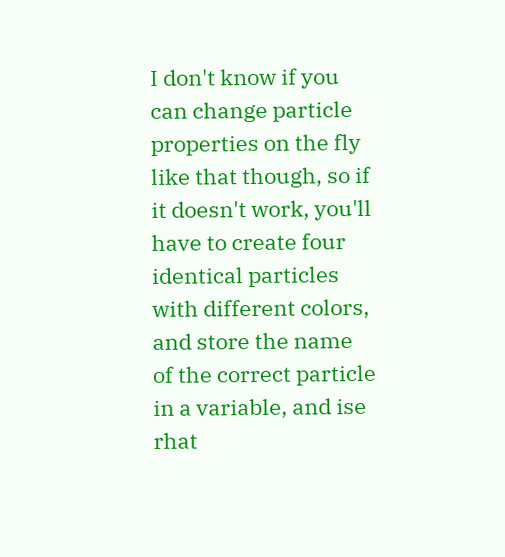I don't know if you can change particle properties on the fly like that though, so if it doesn't work, you'll have to create four identical particles with different colors, and store the name of the correct particle in a variable, and ise rhat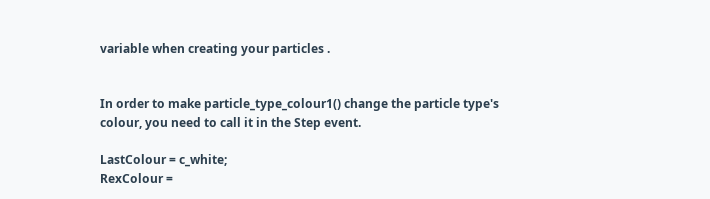variable when creating your particles .


In order to make particle_type_colour1() change the particle type's colour, you need to call it in the Step event.

LastColour = c_white;
RexColour =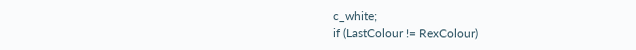c_white;
if (LastColour != RexColour)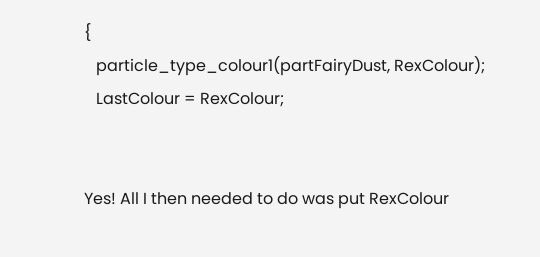{
   particle_type_colour1(partFairyDust, RexColour);
   LastColour = RexColour;


Yes! All I then needed to do was put RexColour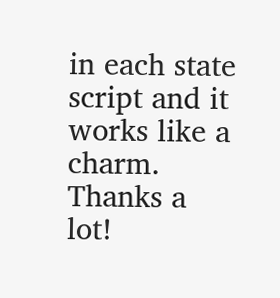in each state script and it works like a charm. Thanks a lot!